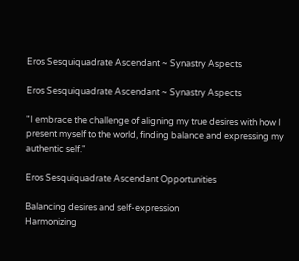Eros Sesquiquadrate Ascendant ~ Synastry Aspects

Eros Sesquiquadrate Ascendant ~ Synastry Aspects

"I embrace the challenge of aligning my true desires with how I present myself to the world, finding balance and expressing my authentic self."

Eros Sesquiquadrate Ascendant Opportunities

Balancing desires and self-expression
Harmonizing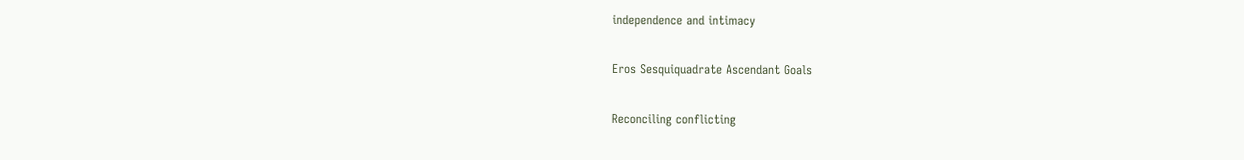independence and intimacy

Eros Sesquiquadrate Ascendant Goals

Reconciling conflicting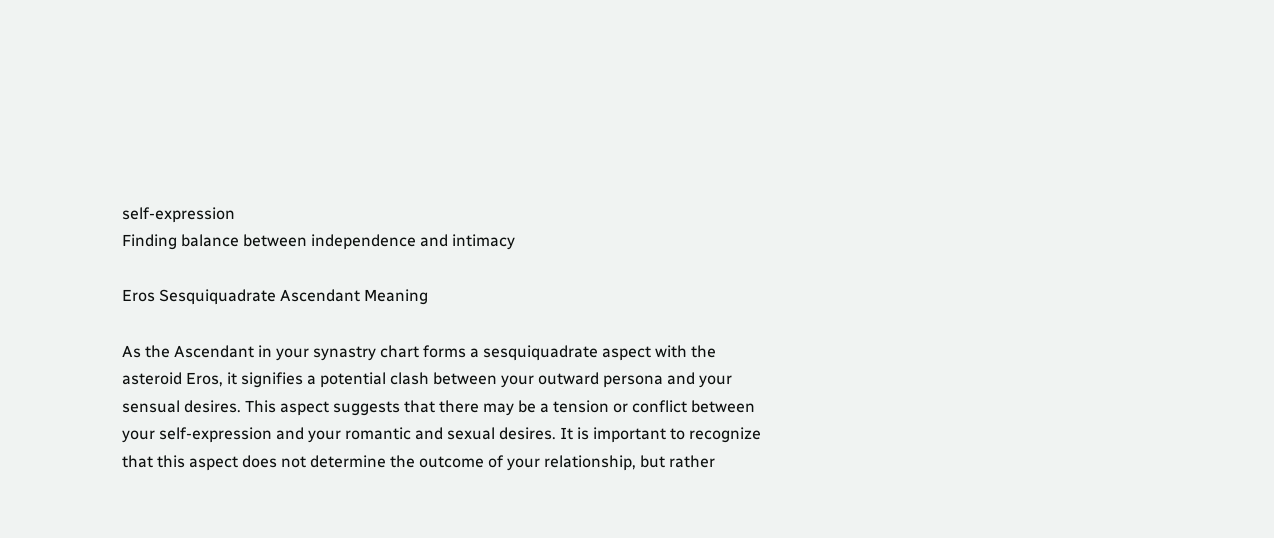self-expression
Finding balance between independence and intimacy

Eros Sesquiquadrate Ascendant Meaning

As the Ascendant in your synastry chart forms a sesquiquadrate aspect with the asteroid Eros, it signifies a potential clash between your outward persona and your sensual desires. This aspect suggests that there may be a tension or conflict between your self-expression and your romantic and sexual desires. It is important to recognize that this aspect does not determine the outcome of your relationship, but rather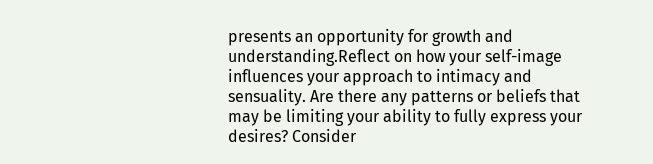presents an opportunity for growth and understanding.Reflect on how your self-image influences your approach to intimacy and sensuality. Are there any patterns or beliefs that may be limiting your ability to fully express your desires? Consider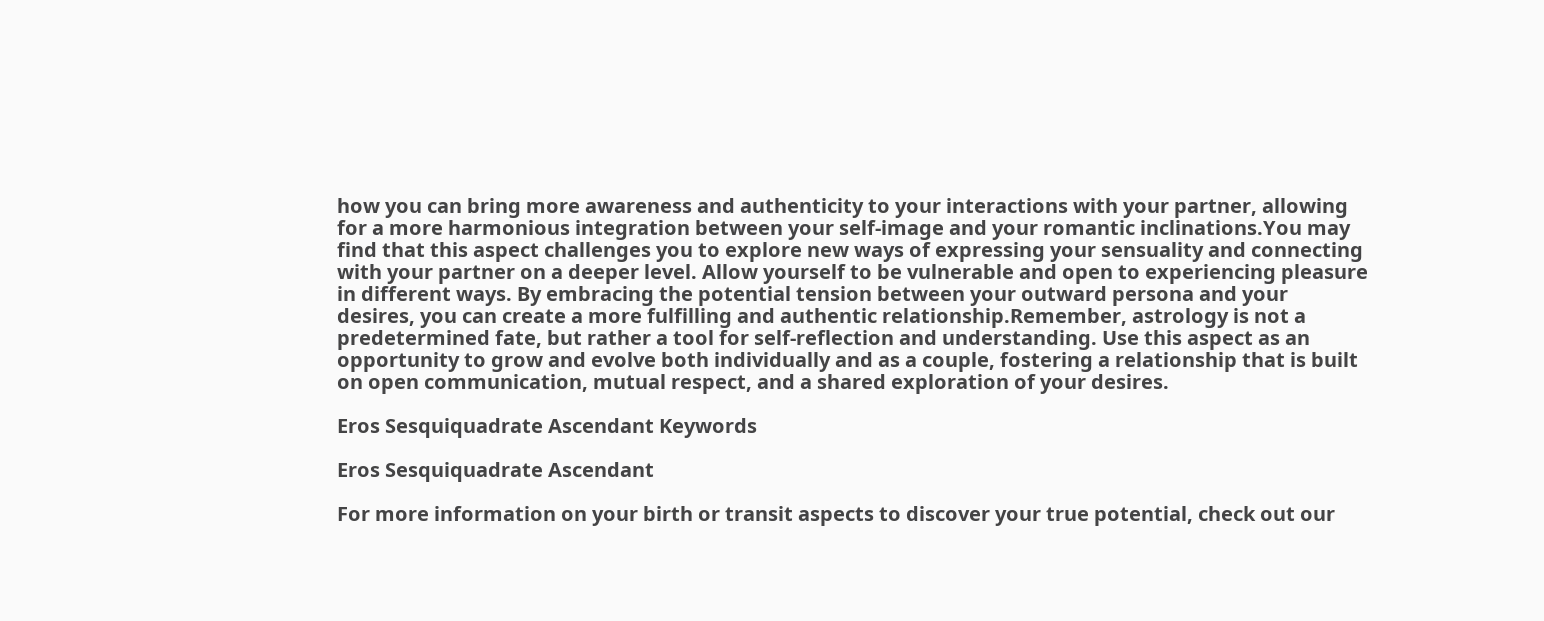how you can bring more awareness and authenticity to your interactions with your partner, allowing for a more harmonious integration between your self-image and your romantic inclinations.You may find that this aspect challenges you to explore new ways of expressing your sensuality and connecting with your partner on a deeper level. Allow yourself to be vulnerable and open to experiencing pleasure in different ways. By embracing the potential tension between your outward persona and your desires, you can create a more fulfilling and authentic relationship.Remember, astrology is not a predetermined fate, but rather a tool for self-reflection and understanding. Use this aspect as an opportunity to grow and evolve both individually and as a couple, fostering a relationship that is built on open communication, mutual respect, and a shared exploration of your desires.

Eros Sesquiquadrate Ascendant Keywords

Eros Sesquiquadrate Ascendant

For more information on your birth or transit aspects to discover your true potential, check out our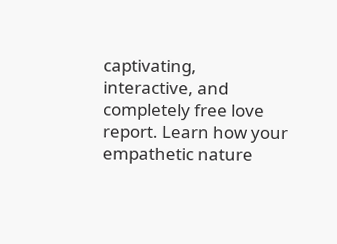captivating, interactive, and completely free love report. Learn how your empathetic nature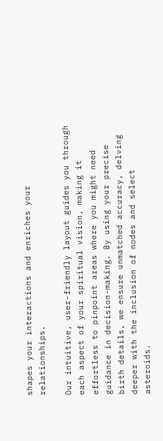shapes your interactions and enriches your relationships.

Our intuitive, user-friendly layout guides you through each aspect of your spiritual vision, making it effortless to pinpoint areas where you might need guidance in decision-making. By using your precise birth details, we ensure unmatched accuracy, delving deeper with the inclusion of nodes and select asteroids.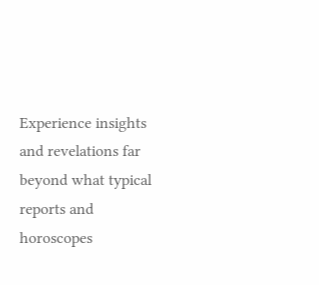Experience insights and revelations far beyond what typical reports and horoscopes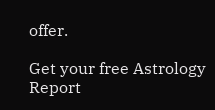offer.

Get your free Astrology Report